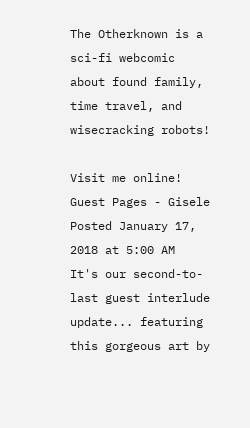The Otherknown is a sci-fi webcomic about found family, time travel, and wisecracking robots!

Visit me online!
Guest Pages - Gisele
Posted January 17, 2018 at 5:00 AM
It's our second-to-last guest interlude update... featuring this gorgeous art by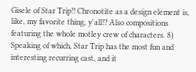Gisele of Star Trip!! Chronotite as a design element is, like, my favorite thing, y'all!? Also compositions featuring the whole motley crew of characters. 8) Speaking of which, Star Trip has the most fun and interesting recurring cast, and it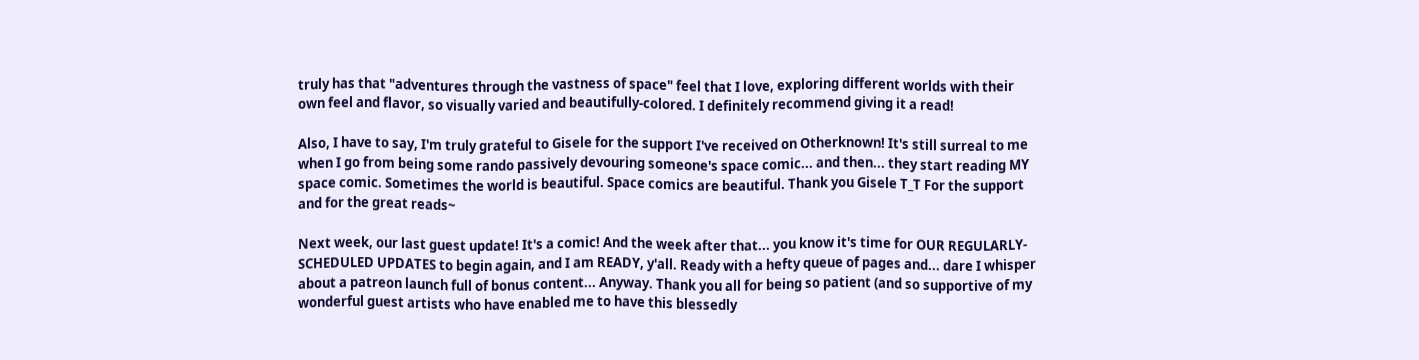truly has that "adventures through the vastness of space" feel that I love, exploring different worlds with their own feel and flavor, so visually varied and beautifully-colored. I definitely recommend giving it a read!

Also, I have to say, I'm truly grateful to Gisele for the support I've received on Otherknown! It's still surreal to me when I go from being some rando passively devouring someone's space comic... and then... they start reading MY space comic. Sometimes the world is beautiful. Space comics are beautiful. Thank you Gisele T_T For the support and for the great reads~

Next week, our last guest update! It's a comic! And the week after that... you know it's time for OUR REGULARLY-SCHEDULED UPDATES to begin again, and I am READY, y'all. Ready with a hefty queue of pages and... dare I whisper about a patreon launch full of bonus content... Anyway. Thank you all for being so patient (and so supportive of my wonderful guest artists who have enabled me to have this blessedly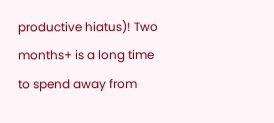productive hiatus)! Two months+ is a long time to spend away from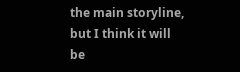the main storyline, but I think it will be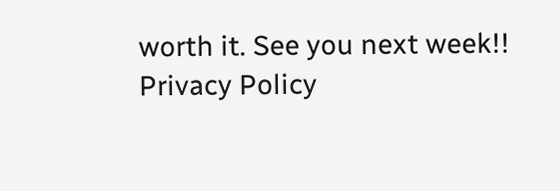worth it. See you next week!!
Privacy Policy